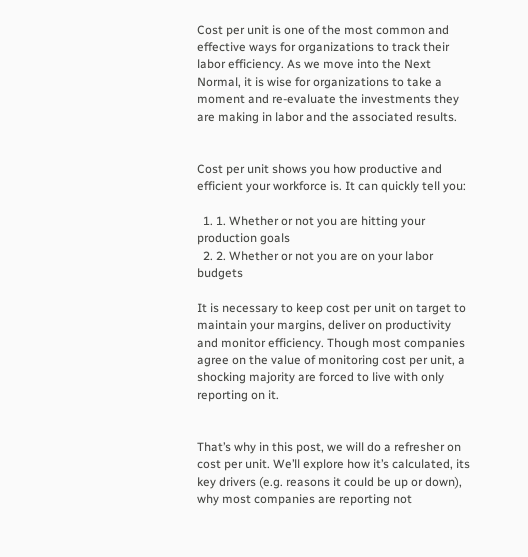Cost per unit is one of the most common and effective ways for organizations to track their labor efficiency. As we move into the Next Normal, it is wise for organizations to take a moment and re-evaluate the investments they are making in labor and the associated results.


Cost per unit shows you how productive and efficient your workforce is. It can quickly tell you:

  1. 1. Whether or not you are hitting your production goals
  2. 2. Whether or not you are on your labor budgets

It is necessary to keep cost per unit on target to maintain your margins, deliver on productivity and monitor efficiency. Though most companies agree on the value of monitoring cost per unit, a shocking majority are forced to live with only reporting on it.


That’s why in this post, we will do a refresher on cost per unit. We’ll explore how it’s calculated, its key drivers (e.g. reasons it could be up or down), why most companies are reporting not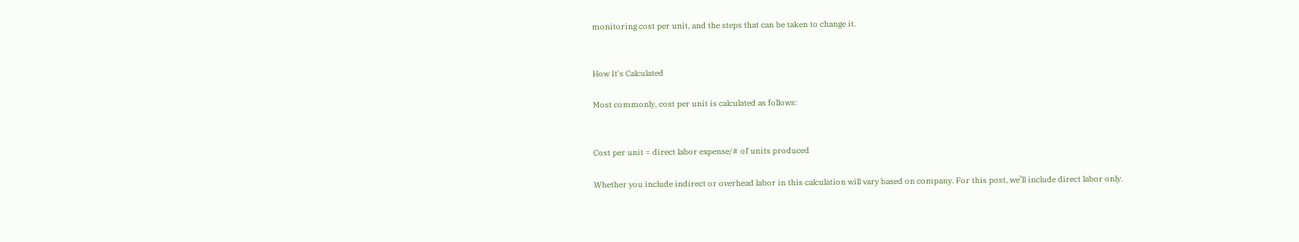monitoring cost per unit, and the steps that can be taken to change it.


How It's Calculated

Most commonly, cost per unit is calculated as follows:


Cost per unit = direct labor expense/# of units produced

Whether you include indirect or overhead labor in this calculation will vary based on company. For this post, we’ll include direct labor only.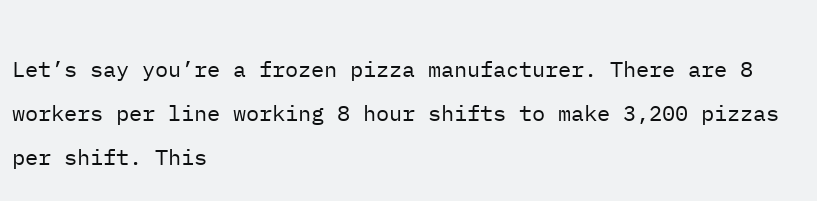Let’s say you’re a frozen pizza manufacturer. There are 8 workers per line working 8 hour shifts to make 3,200 pizzas per shift. This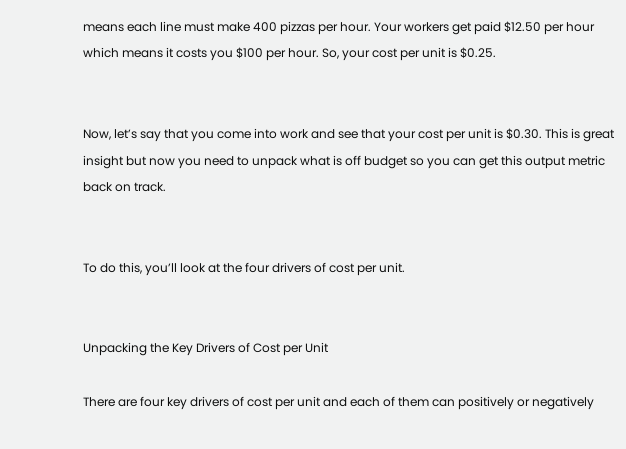means each line must make 400 pizzas per hour. Your workers get paid $12.50 per hour which means it costs you $100 per hour. So, your cost per unit is $0.25.


Now, let’s say that you come into work and see that your cost per unit is $0.30. This is great insight but now you need to unpack what is off budget so you can get this output metric back on track.


To do this, you’ll look at the four drivers of cost per unit.


Unpacking the Key Drivers of Cost per Unit

There are four key drivers of cost per unit and each of them can positively or negatively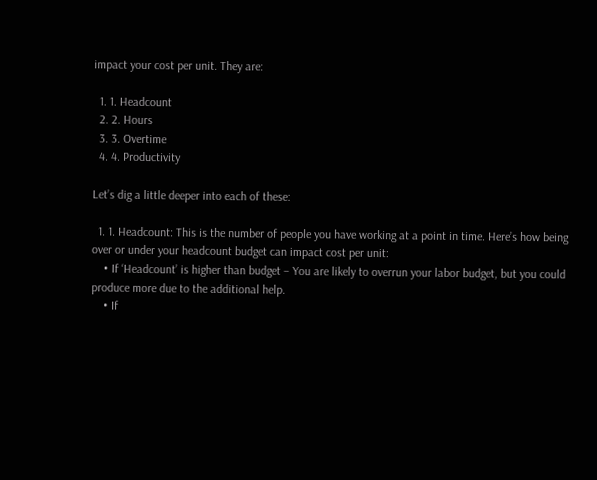impact your cost per unit. They are:

  1. 1. Headcount
  2. 2. Hours
  3. 3. Overtime
  4. 4. Productivity

Let’s dig a little deeper into each of these:

  1. 1. Headcount: This is the number of people you have working at a point in time. Here’s how being over or under your headcount budget can impact cost per unit:
    • If ‘Headcount’ is higher than budget – You are likely to overrun your labor budget, but you could produce more due to the additional help.
    • If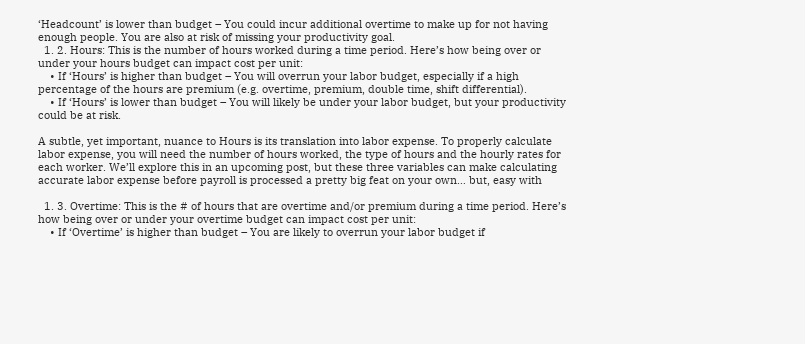‘Headcount’ is lower than budget – You could incur additional overtime to make up for not having enough people. You are also at risk of missing your productivity goal.
  1. 2. Hours: This is the number of hours worked during a time period. Here’s how being over or under your hours budget can impact cost per unit:
    • If ‘Hours’ is higher than budget – You will overrun your labor budget, especially if a high percentage of the hours are premium (e.g. overtime, premium, double time, shift differential).
    • If ‘Hours’ is lower than budget – You will likely be under your labor budget, but your productivity could be at risk.

A subtle, yet important, nuance to Hours is its translation into labor expense. To properly calculate labor expense, you will need the number of hours worked, the type of hours and the hourly rates for each worker. We’ll explore this in an upcoming post, but these three variables can make calculating accurate labor expense before payroll is processed a pretty big feat on your own… but, easy with

  1. 3. Overtime: This is the # of hours that are overtime and/or premium during a time period. Here’s how being over or under your overtime budget can impact cost per unit:
    • If ‘Overtime’ is higher than budget – You are likely to overrun your labor budget if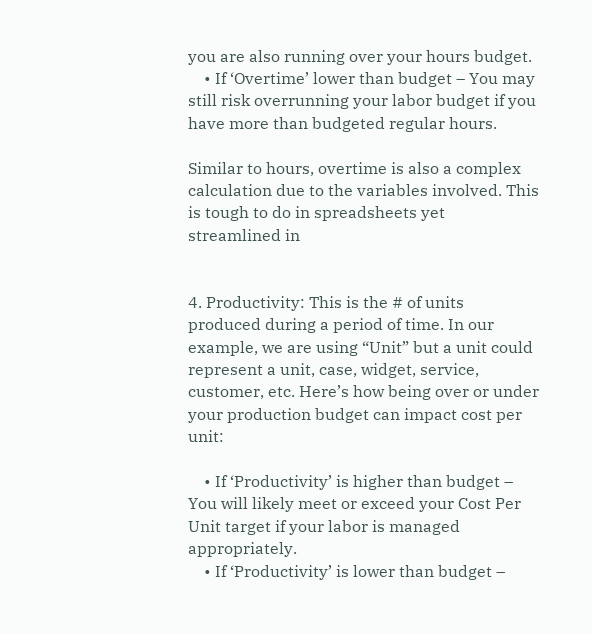you are also running over your hours budget.
    • If ‘Overtime’ lower than budget – You may still risk overrunning your labor budget if you have more than budgeted regular hours.

Similar to hours, overtime is also a complex calculation due to the variables involved. This is tough to do in spreadsheets yet streamlined in


4. Productivity: This is the # of units produced during a period of time. In our example, we are using “Unit” but a unit could represent a unit, case, widget, service, customer, etc. Here’s how being over or under your production budget can impact cost per unit:

    • If ‘Productivity’ is higher than budget – You will likely meet or exceed your Cost Per Unit target if your labor is managed appropriately.
    • If ‘Productivity’ is lower than budget –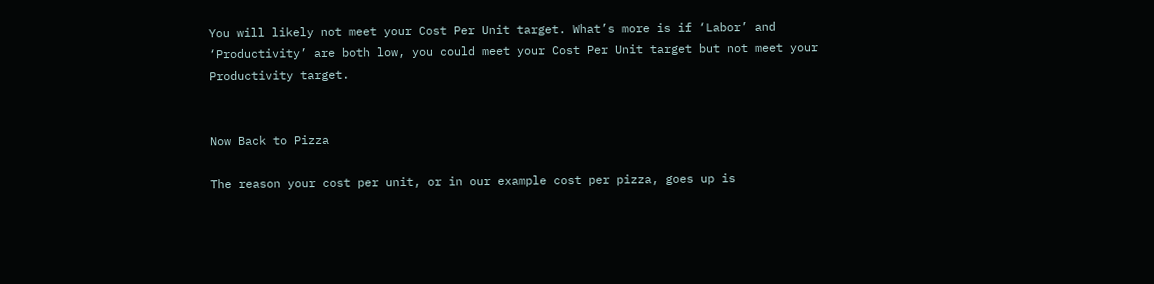You will likely not meet your Cost Per Unit target. What’s more is if ‘Labor’ and ‘Productivity’ are both low, you could meet your Cost Per Unit target but not meet your Productivity target.


Now Back to Pizza

The reason your cost per unit, or in our example cost per pizza, goes up is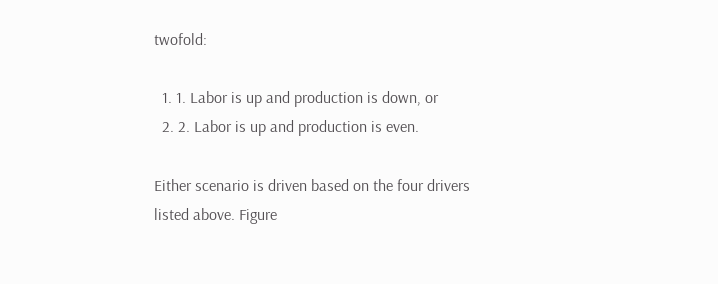twofold:

  1. 1. Labor is up and production is down, or
  2. 2. Labor is up and production is even.

Either scenario is driven based on the four drivers listed above. Figure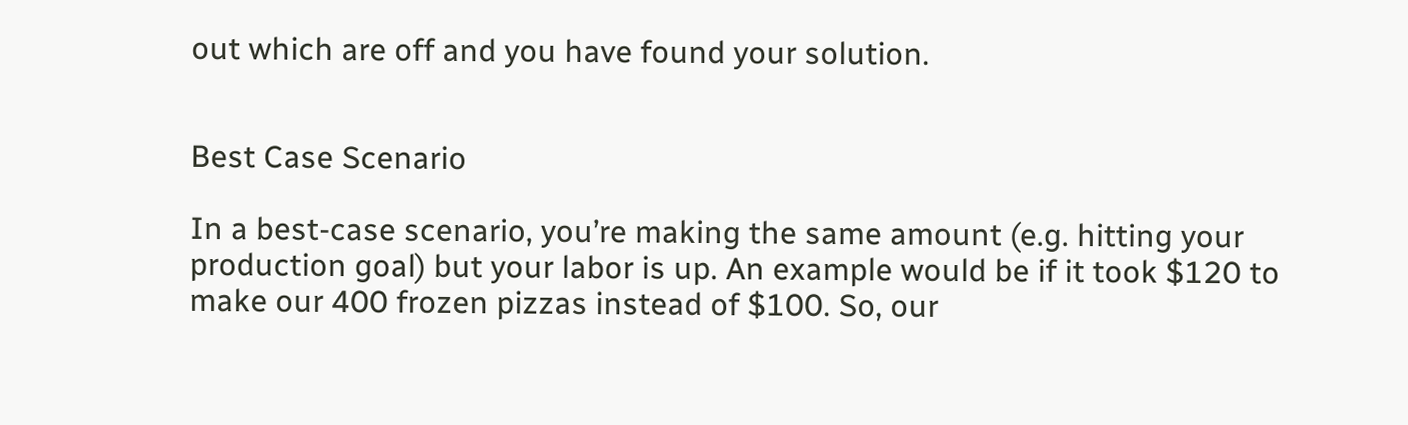out which are off and you have found your solution.


Best Case Scenario

In a best-case scenario, you’re making the same amount (e.g. hitting your production goal) but your labor is up. An example would be if it took $120 to make our 400 frozen pizzas instead of $100. So, our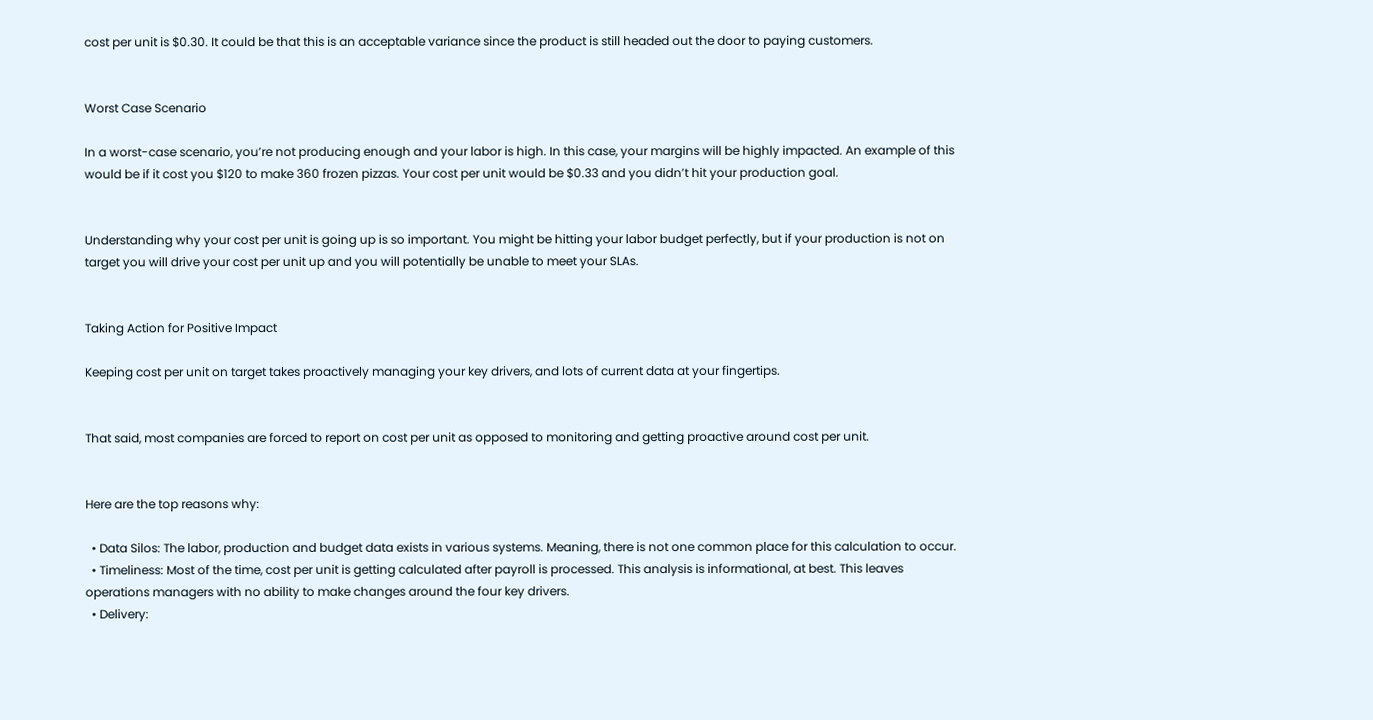cost per unit is $0.30. It could be that this is an acceptable variance since the product is still headed out the door to paying customers.


Worst Case Scenario

In a worst-case scenario, you’re not producing enough and your labor is high. In this case, your margins will be highly impacted. An example of this would be if it cost you $120 to make 360 frozen pizzas. Your cost per unit would be $0.33 and you didn’t hit your production goal.


Understanding why your cost per unit is going up is so important. You might be hitting your labor budget perfectly, but if your production is not on target you will drive your cost per unit up and you will potentially be unable to meet your SLAs.


Taking Action for Positive Impact

Keeping cost per unit on target takes proactively managing your key drivers, and lots of current data at your fingertips.


That said, most companies are forced to report on cost per unit as opposed to monitoring and getting proactive around cost per unit.


Here are the top reasons why:

  • Data Silos: The labor, production and budget data exists in various systems. Meaning, there is not one common place for this calculation to occur.
  • Timeliness: Most of the time, cost per unit is getting calculated after payroll is processed. This analysis is informational, at best. This leaves operations managers with no ability to make changes around the four key drivers.
  • Delivery: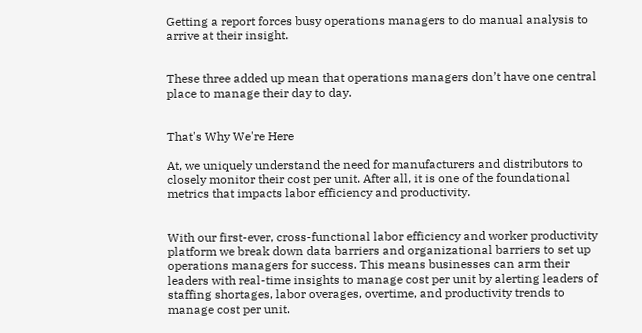Getting a report forces busy operations managers to do manual analysis to arrive at their insight.


These three added up mean that operations managers don’t have one central place to manage their day to day.


That's Why We're Here

At, we uniquely understand the need for manufacturers and distributors to closely monitor their cost per unit. After all, it is one of the foundational metrics that impacts labor efficiency and productivity.


With our first-ever, cross-functional labor efficiency and worker productivity platform we break down data barriers and organizational barriers to set up operations managers for success. This means businesses can arm their leaders with real-time insights to manage cost per unit by alerting leaders of staffing shortages, labor overages, overtime, and productivity trends to manage cost per unit.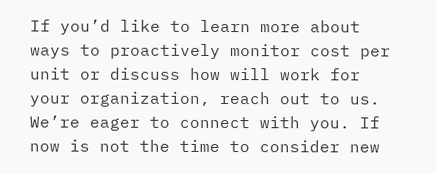If you’d like to learn more about ways to proactively monitor cost per unit or discuss how will work for your organization, reach out to us. We’re eager to connect with you. If now is not the time to consider new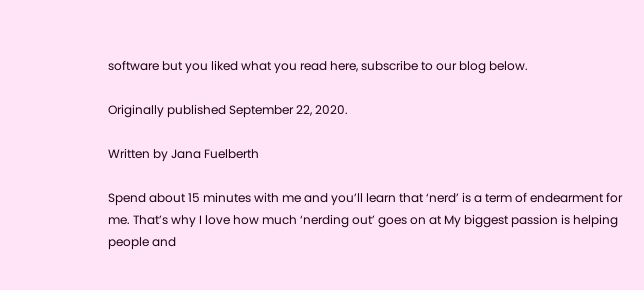software but you liked what you read here, subscribe to our blog below.

Originally published September 22, 2020.

Written by Jana Fuelberth

Spend about 15 minutes with me and you’ll learn that ‘nerd’ is a term of endearment for me. That’s why I love how much ‘nerding out’ goes on at My biggest passion is helping people and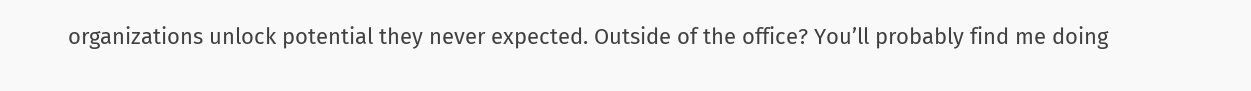organizations unlock potential they never expected. Outside of the office? You’ll probably find me doing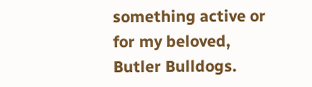something active or for my beloved, Butler Bulldogs.